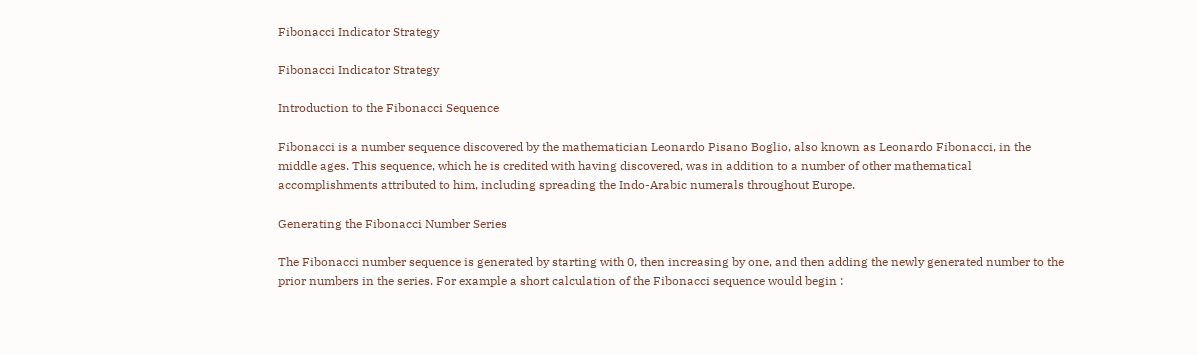Fibonacci Indicator Strategy

Fibonacci Indicator Strategy

Introduction to the Fibonacci Sequence

Fibonacci is a number sequence discovered by the mathematician Leonardo Pisano Boglio, also known as Leonardo Fibonacci, in the middle ages. This sequence, which he is credited with having discovered, was in addition to a number of other mathematical accomplishments attributed to him, including spreading the Indo-Arabic numerals throughout Europe.

Generating the Fibonacci Number Series

The Fibonacci number sequence is generated by starting with 0, then increasing by one, and then adding the newly generated number to the prior numbers in the series. For example a short calculation of the Fibonacci sequence would begin :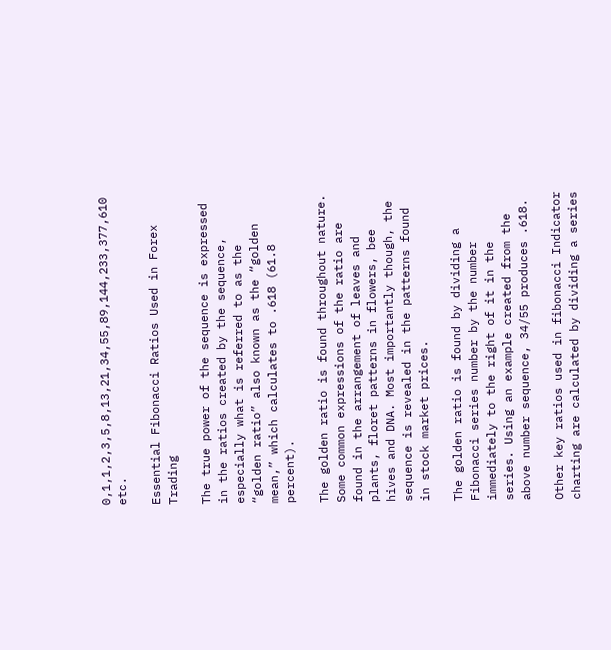0,1,1,2,3,5,8,13,21,34,55,89,144,233,377,610 etc.

Essential Fibonacci Ratios Used in Forex Trading

The true power of the sequence is expressed in the ratios created by the sequence, especially what is referred to as the “golden ratio” also known as the “golden mean,” which calculates to .618 (61.8 percent).

The golden ratio is found throughout nature. Some common expressions of the ratio are found in the arrangement of leaves and plants, floret patterns in flowers, bee hives and DNA. Most importantly though, the sequence is revealed in the patterns found in stock market prices.

The golden ratio is found by dividing a Fibonacci series number by the number immediately to the right of it in the series. Using an example created from the above number sequence, 34/55 produces .618.

Other key ratios used in fibonacci Indicator charting are calculated by dividing a series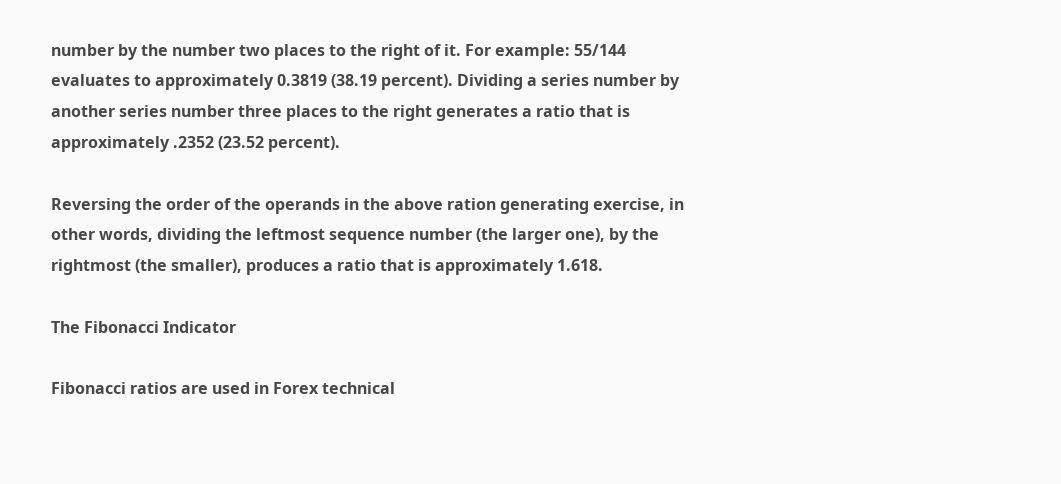number by the number two places to the right of it. For example: 55/144 evaluates to approximately 0.3819 (38.19 percent). Dividing a series number by another series number three places to the right generates a ratio that is approximately .2352 (23.52 percent).

Reversing the order of the operands in the above ration generating exercise, in other words, dividing the leftmost sequence number (the larger one), by the rightmost (the smaller), produces a ratio that is approximately 1.618.

The Fibonacci Indicator

Fibonacci ratios are used in Forex technical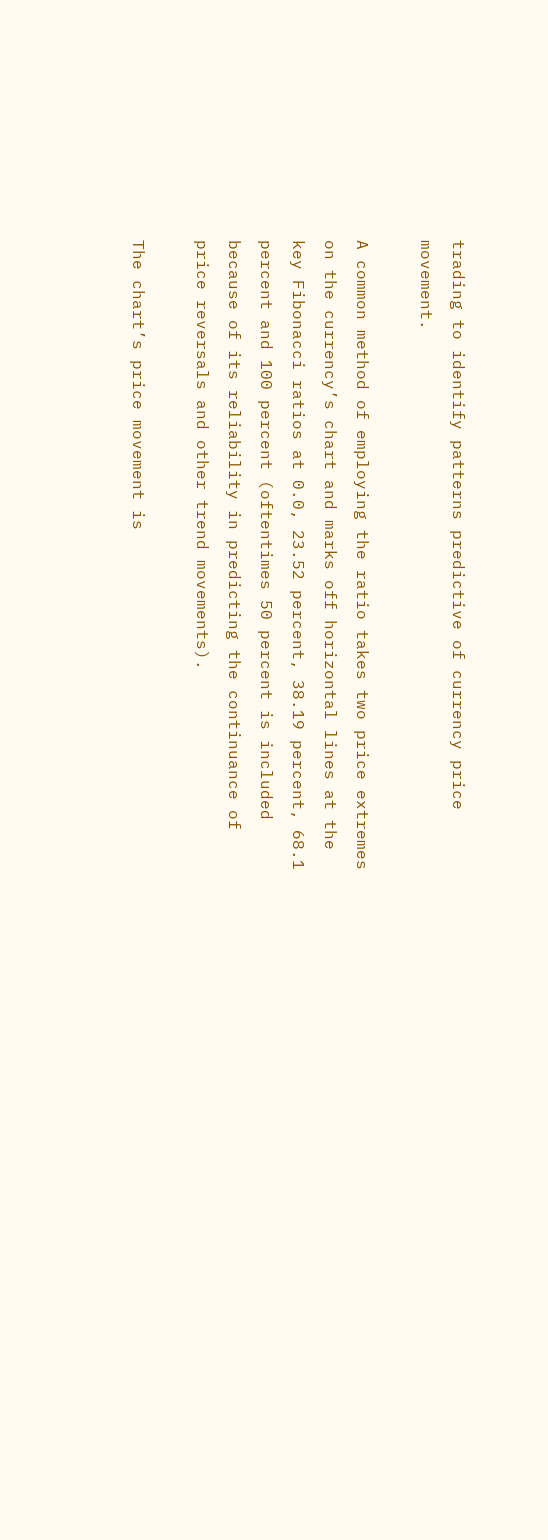trading to identify patterns predictive of currency price movement.

A common method of employing the ratio takes two price extremes on the currency’s chart and marks off horizontal lines at the key Fibonacci ratios at 0.0, 23.52 percent, 38.19 percent, 68.1 percent and 100 percent (oftentimes 50 percent is included because of its reliability in predicting the continuance of price reversals and other trend movements).

The chart’s price movement is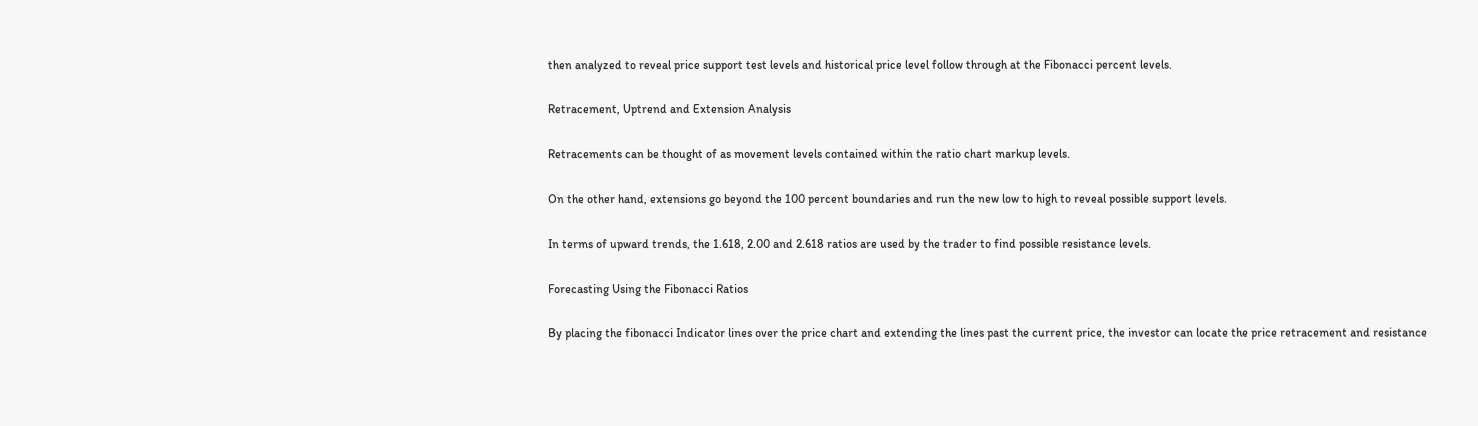then analyzed to reveal price support test levels and historical price level follow through at the Fibonacci percent levels.

Retracement, Uptrend and Extension Analysis

Retracements can be thought of as movement levels contained within the ratio chart markup levels.

On the other hand, extensions go beyond the 100 percent boundaries and run the new low to high to reveal possible support levels.

In terms of upward trends, the 1.618, 2.00 and 2.618 ratios are used by the trader to find possible resistance levels.

Forecasting Using the Fibonacci Ratios

By placing the fibonacci Indicator lines over the price chart and extending the lines past the current price, the investor can locate the price retracement and resistance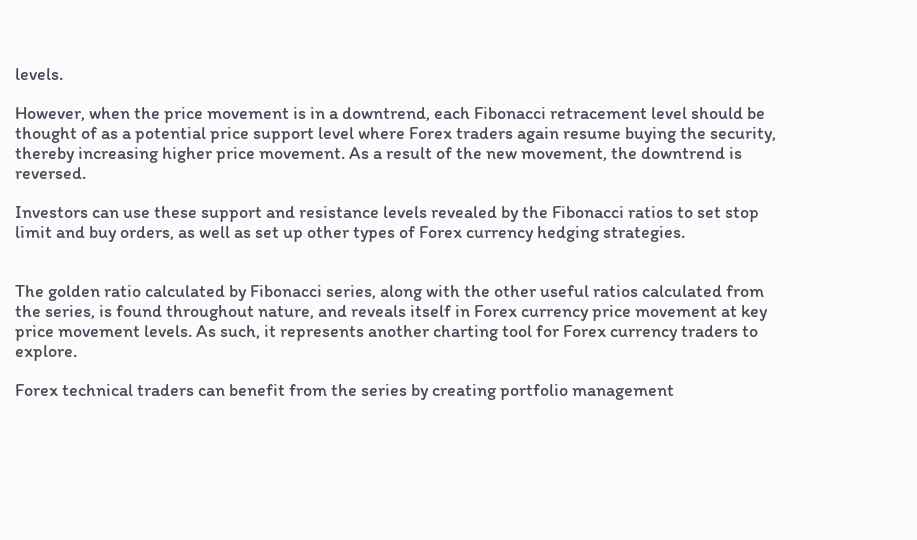levels.

However, when the price movement is in a downtrend, each Fibonacci retracement level should be thought of as a potential price support level where Forex traders again resume buying the security, thereby increasing higher price movement. As a result of the new movement, the downtrend is reversed.

Investors can use these support and resistance levels revealed by the Fibonacci ratios to set stop limit and buy orders, as well as set up other types of Forex currency hedging strategies.


The golden ratio calculated by Fibonacci series, along with the other useful ratios calculated from the series, is found throughout nature, and reveals itself in Forex currency price movement at key price movement levels. As such, it represents another charting tool for Forex currency traders to explore.

Forex technical traders can benefit from the series by creating portfolio management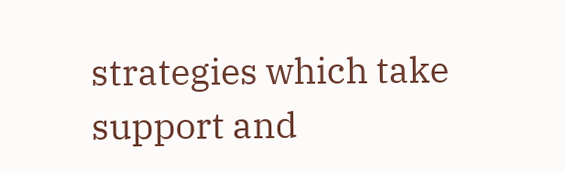strategies which take support and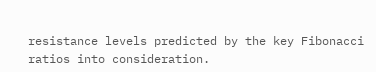resistance levels predicted by the key Fibonacci ratios into consideration.